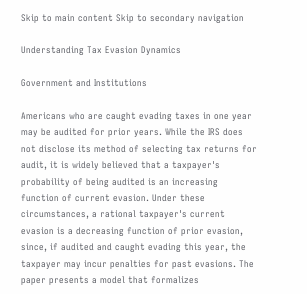Skip to main content Skip to secondary navigation

Understanding Tax Evasion Dynamics

Government and Institutions

Americans who are caught evading taxes in one year may be audited for prior years. While the IRS does not disclose its method of selecting tax returns for audit, it is widely believed that a taxpayer's probability of being audited is an increasing function of current evasion. Under these circumstances, a rational taxpayer's current evasion is a decreasing function of prior evasion, since, if audited and caught evading this year, the taxpayer may incur penalties for past evasions. The paper presents a model that formalizes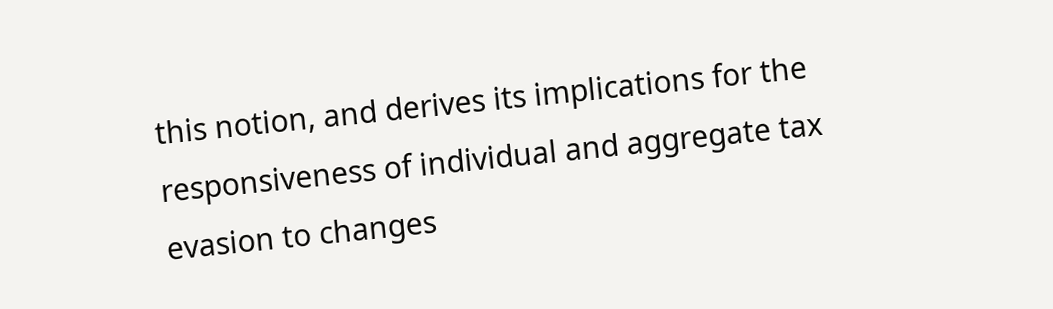this notion, and derives its implications for the responsiveness of individual and aggregate tax evasion to changes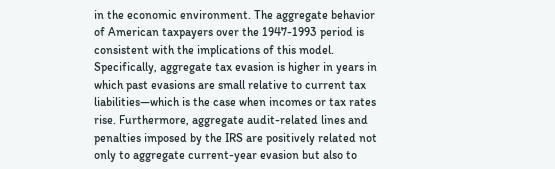in the economic environment. The aggregate behavior of American taxpayers over the 1947-1993 period is consistent with the implications of this model. Specifically, aggregate tax evasion is higher in years in which past evasions are small relative to current tax liabilities—which is the case when incomes or tax rates rise. Furthermore, aggregate audit-related lines and penalties imposed by the IRS are positively related not only to aggregate current-year evasion but also to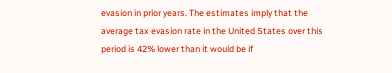evasion in prior years. The estimates imply that the average tax evasion rate in the United States over this period is 42% lower than it would be if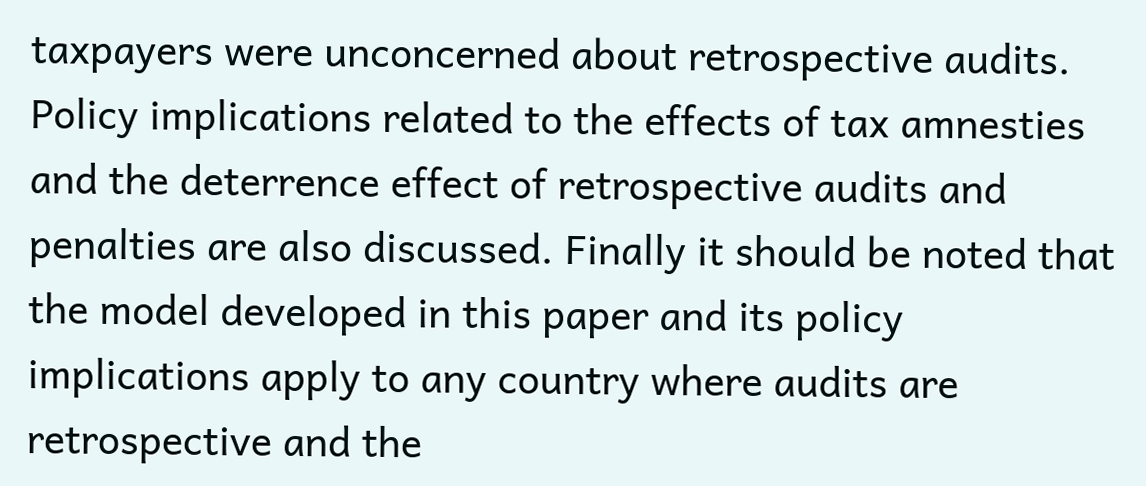taxpayers were unconcerned about retrospective audits. Policy implications related to the effects of tax amnesties and the deterrence effect of retrospective audits and penalties are also discussed. Finally it should be noted that the model developed in this paper and its policy implications apply to any country where audits are retrospective and the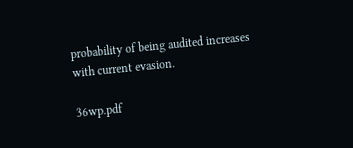probability of being audited increases with current evasion.

36wp.pdf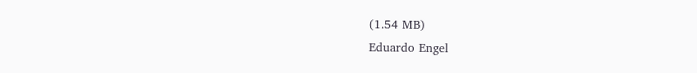(1.54 MB)
Eduardo Engel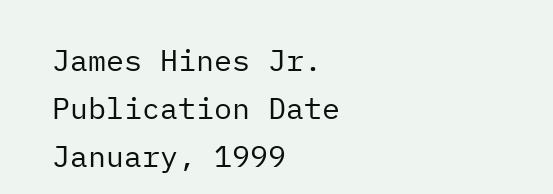James Hines Jr.
Publication Date
January, 1999